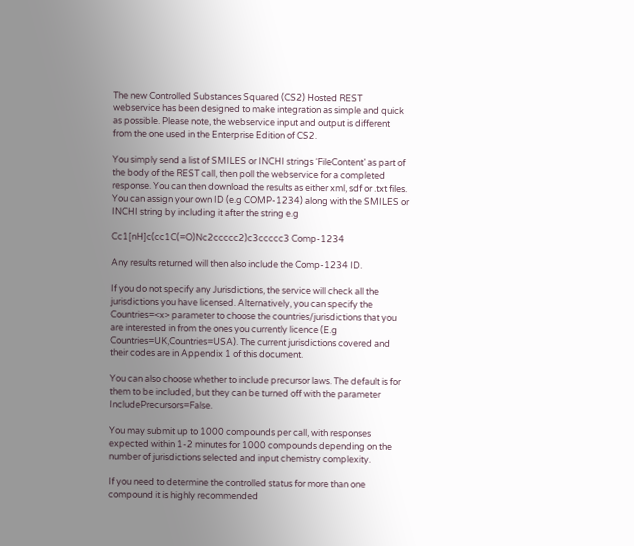The new Controlled Substances Squared (CS2) Hosted REST webservice has been designed to make integration as simple and quick as possible. Please note, the webservice input and output is different from the one used in the Enterprise Edition of CS2.

You simply send a list of SMILES or INCHI strings ‘FileContent’ as part of the body of the REST call, then poll the webservice for a completed response. You can then download the results as either xml, sdf or .txt files. You can assign your own ID (e.g COMP-1234) along with the SMILES or INCHI string by including it after the string e.g

Cc1[nH]c(cc1C(=O)Nc2ccccc2)c3ccccc3 Comp-1234

Any results returned will then also include the Comp-1234 ID.

If you do not specify any Jurisdictions, the service will check all the jurisdictions you have licensed. Alternatively, you can specify the Countries=<x> parameter to choose the countries/jurisdictions that you are interested in from the ones you currently licence (E.g Countries=UK,Countries=USA). The current jurisdictions covered and their codes are in Appendix 1 of this document.

You can also choose whether to include precursor laws. The default is for them to be included, but they can be turned off with the parameter IncludePrecursors=False.

You may submit up to 1000 compounds per call, with responses expected within 1-2 minutes for 1000 compounds depending on the number of jurisdictions selected and input chemistry complexity.

If you need to determine the controlled status for more than one compound it is highly recommended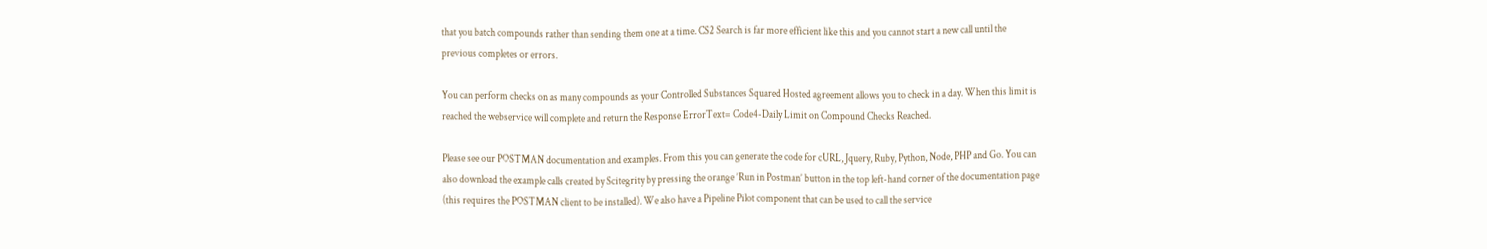that you batch compounds rather than sending them one at a time. CS2 Search is far more efficient like this and you cannot start a new call until the previous completes or errors.

You can perform checks on as many compounds as your Controlled Substances Squared Hosted agreement allows you to check in a day. When this limit is reached the webservice will complete and return the Response ErrorText= Code4-Daily Limit on Compound Checks Reached.

Please see our POSTMAN documentation and examples. From this you can generate the code for cURL, Jquery, Ruby, Python, Node, PHP and Go. You can also download the example calls created by Scitegrity by pressing the orange ’Run in Postman’ button in the top left-hand corner of the documentation page (this requires the POSTMAN client to be installed). We also have a Pipeline Pilot component that can be used to call the service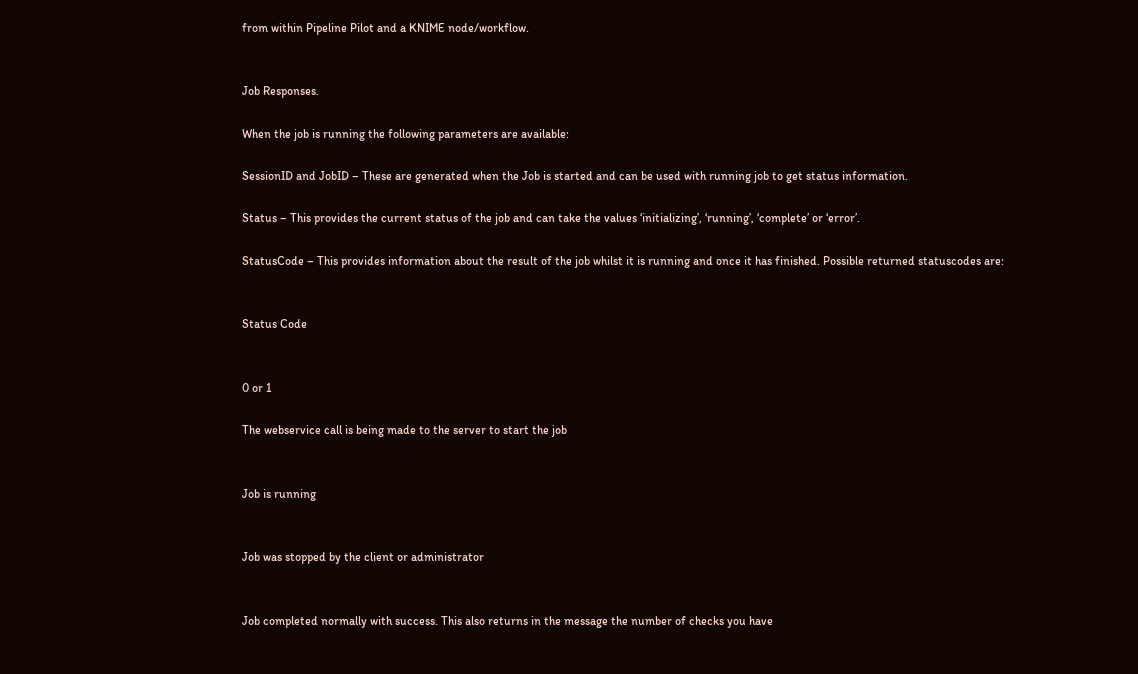from within Pipeline Pilot and a KNIME node/workflow.


Job Responses.

When the job is running the following parameters are available:

SessionID and JobID – These are generated when the Job is started and can be used with running job to get status information.

Status – This provides the current status of the job and can take the values ‘initializing’, ‘running’, ‘complete’ or ‘error’.

StatusCode – This provides information about the result of the job whilst it is running and once it has finished. Possible returned statuscodes are:


Status Code


0 or 1

The webservice call is being made to the server to start the job


Job is running


Job was stopped by the client or administrator


Job completed normally with success. This also returns in the message the number of checks you have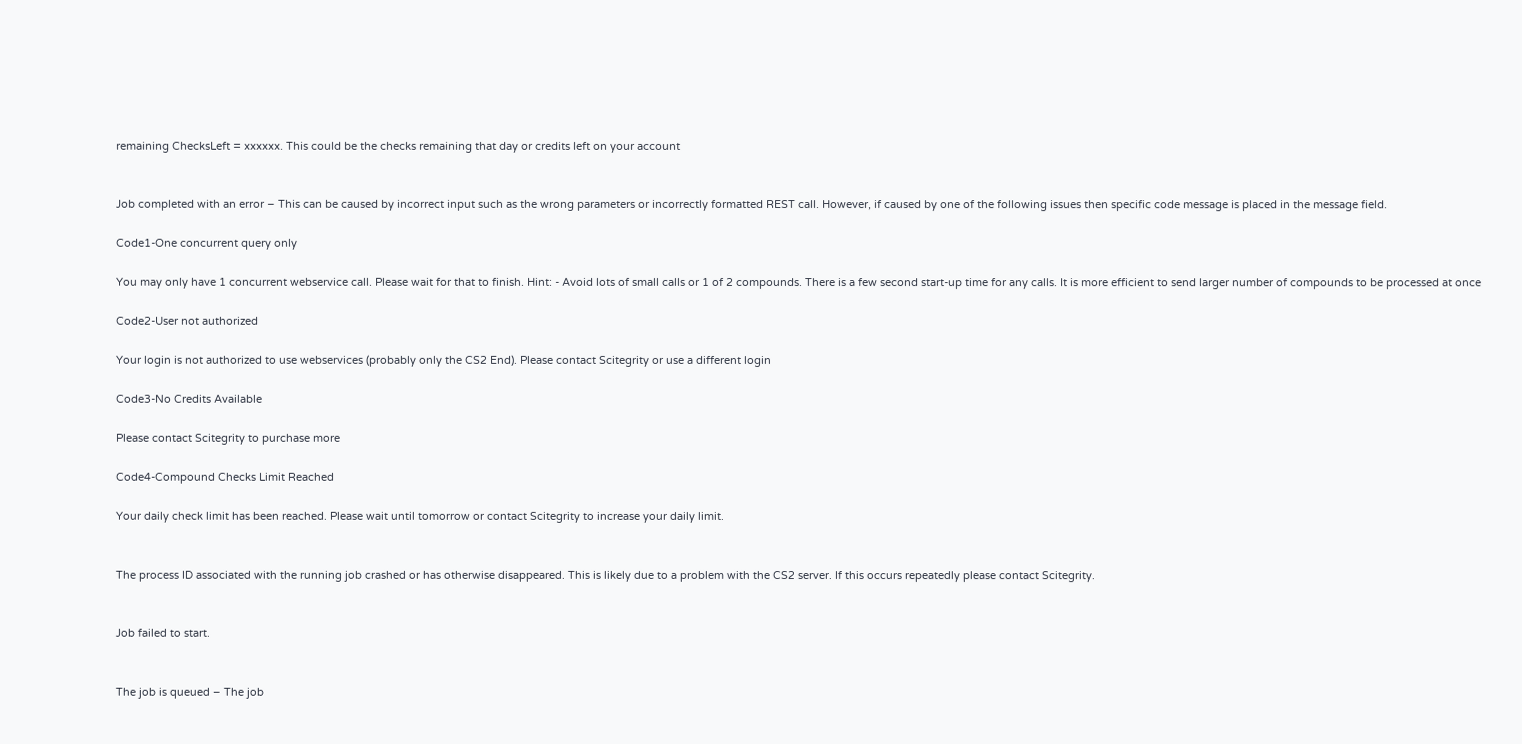remaining ChecksLeft = xxxxxx. This could be the checks remaining that day or credits left on your account


Job completed with an error – This can be caused by incorrect input such as the wrong parameters or incorrectly formatted REST call. However, if caused by one of the following issues then specific code message is placed in the message field.

Code1-One concurrent query only

You may only have 1 concurrent webservice call. Please wait for that to finish. Hint: - Avoid lots of small calls or 1 of 2 compounds. There is a few second start-up time for any calls. It is more efficient to send larger number of compounds to be processed at once

Code2-User not authorized

Your login is not authorized to use webservices (probably only the CS2 End). Please contact Scitegrity or use a different login

Code3-No Credits Available

Please contact Scitegrity to purchase more

Code4-Compound Checks Limit Reached

Your daily check limit has been reached. Please wait until tomorrow or contact Scitegrity to increase your daily limit.


The process ID associated with the running job crashed or has otherwise disappeared. This is likely due to a problem with the CS2 server. If this occurs repeatedly please contact Scitegrity.


Job failed to start.


The job is queued – The job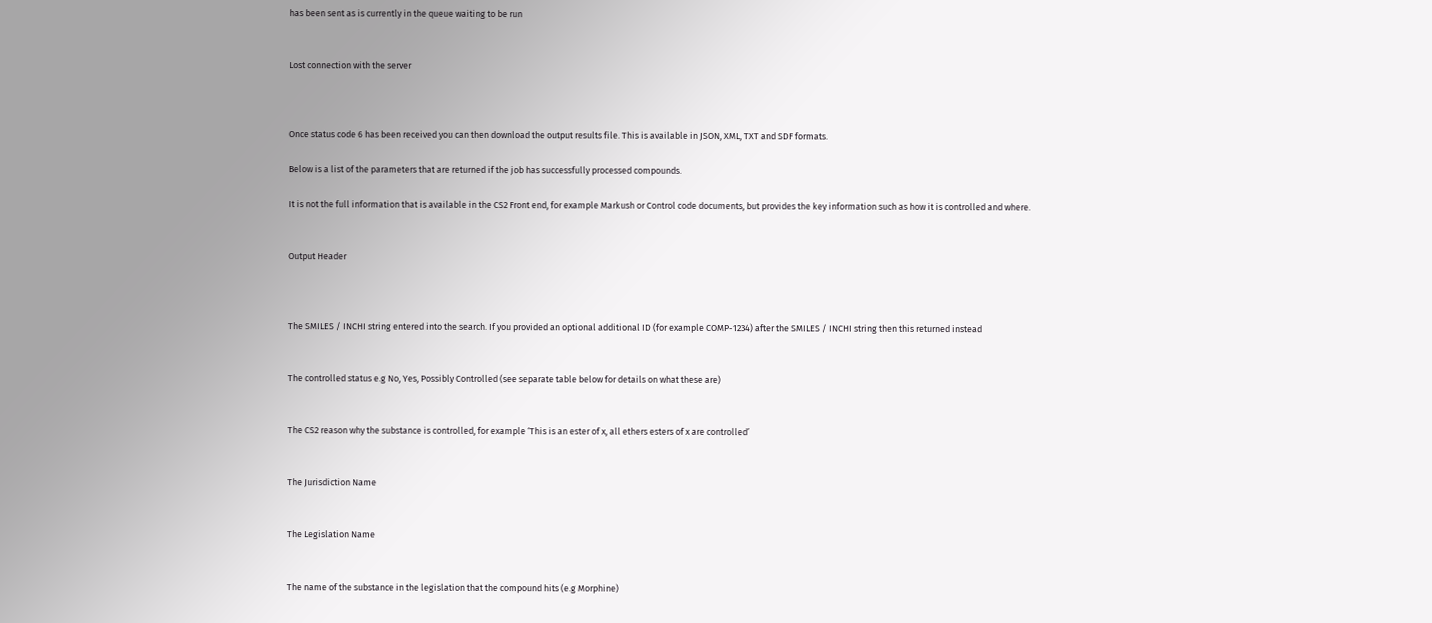has been sent as is currently in the queue waiting to be run


Lost connection with the server



Once status code 6 has been received you can then download the output results file. This is available in JSON, XML, TXT and SDF formats.

Below is a list of the parameters that are returned if the job has successfully processed compounds.

It is not the full information that is available in the CS2 Front end, for example Markush or Control code documents, but provides the key information such as how it is controlled and where.


Output Header



The SMILES / INCHI string entered into the search. If you provided an optional additional ID (for example COMP-1234) after the SMILES / INCHI string then this returned instead


The controlled status e.g No, Yes, Possibly Controlled (see separate table below for details on what these are)


The CS2 reason why the substance is controlled, for example ‘This is an ester of x, all ethers esters of x are controlled’


The Jurisdiction Name


The Legislation Name


The name of the substance in the legislation that the compound hits (e.g Morphine)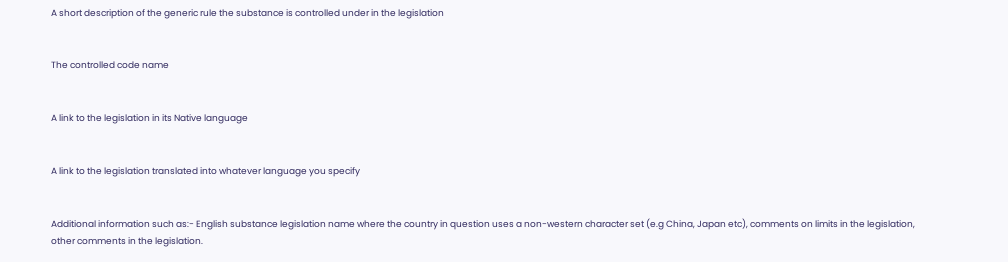A short description of the generic rule the substance is controlled under in the legislation


The controlled code name


A link to the legislation in its Native language


A link to the legislation translated into whatever language you specify


Additional information such as:- English substance legislation name where the country in question uses a non-western character set (e.g China, Japan etc), comments on limits in the legislation, other comments in the legislation.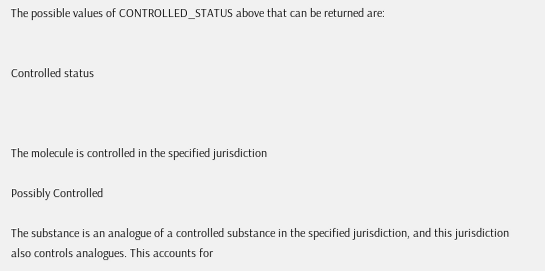The possible values of CONTROLLED_STATUS above that can be returned are:


Controlled status



The molecule is controlled in the specified jurisdiction

Possibly Controlled

The substance is an analogue of a controlled substance in the specified jurisdiction, and this jurisdiction also controls analogues. This accounts for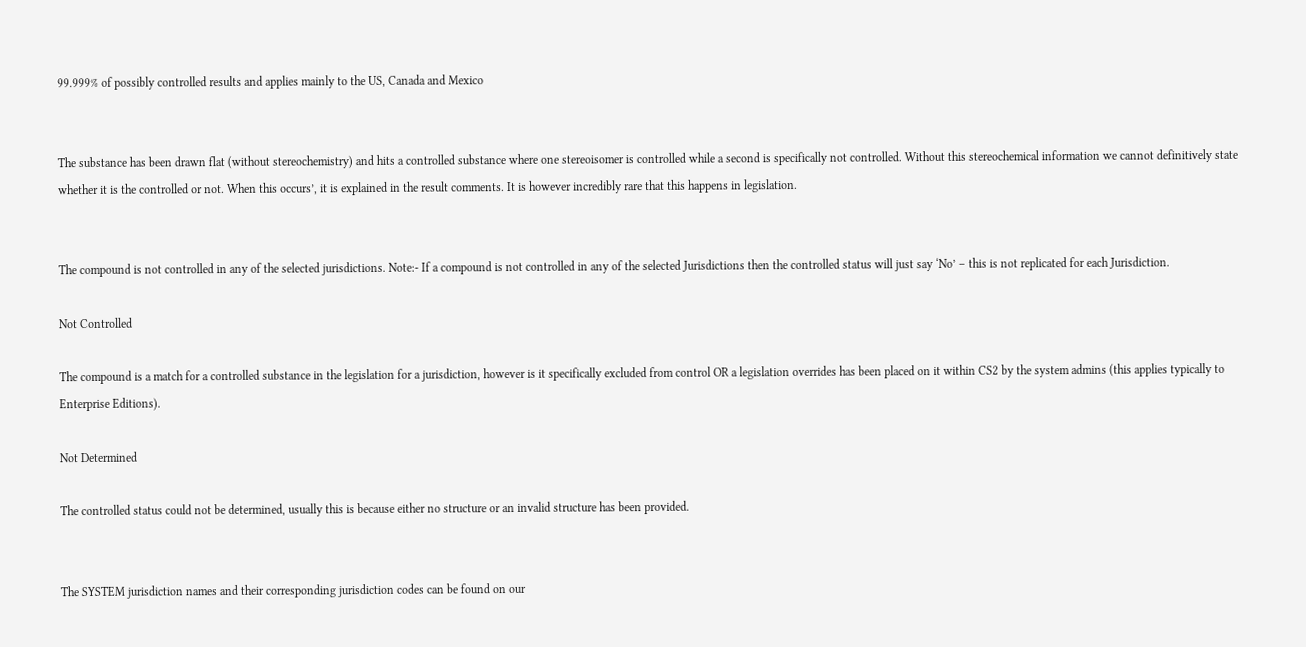99.999% of possibly controlled results and applies mainly to the US, Canada and Mexico


The substance has been drawn flat (without stereochemistry) and hits a controlled substance where one stereoisomer is controlled while a second is specifically not controlled. Without this stereochemical information we cannot definitively state whether it is the controlled or not. When this occurs’, it is explained in the result comments. It is however incredibly rare that this happens in legislation.


The compound is not controlled in any of the selected jurisdictions. Note:- If a compound is not controlled in any of the selected Jurisdictions then the controlled status will just say ‘No’ – this is not replicated for each Jurisdiction.

Not Controlled

The compound is a match for a controlled substance in the legislation for a jurisdiction, however is it specifically excluded from control OR a legislation overrides has been placed on it within CS2 by the system admins (this applies typically to Enterprise Editions).

Not Determined

The controlled status could not be determined, usually this is because either no structure or an invalid structure has been provided.


The SYSTEM jurisdiction names and their corresponding jurisdiction codes can be found on our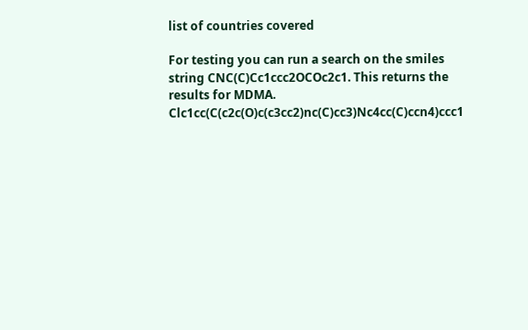list of countries covered

For testing you can run a search on the smiles string CNC(C)Cc1ccc2OCOc2c1. This returns the results for MDMA.  Clc1cc(C(c2c(O)c(c3cc2)nc(C)cc3)Nc4cc(C)ccn4)ccc1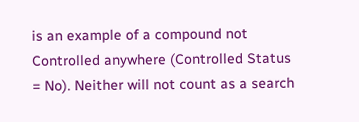is an example of a compound not Controlled anywhere (Controlled Status  = No). Neither will not count as a search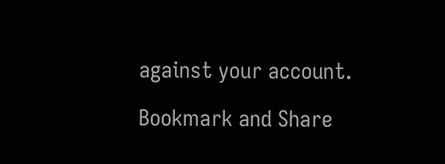against your account.

Bookmark and Share